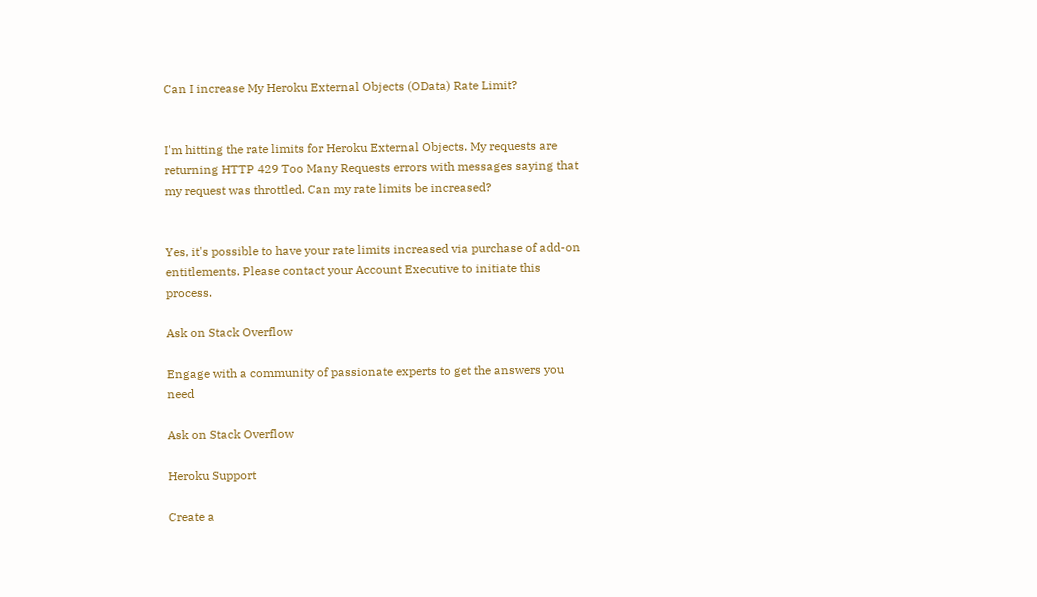Can I increase My Heroku External Objects (OData) Rate Limit?


I'm hitting the rate limits for Heroku External Objects. My requests are returning HTTP 429 Too Many Requests errors with messages saying that my request was throttled. Can my rate limits be increased?


Yes, it's possible to have your rate limits increased via purchase of add-on entitlements. Please contact your Account Executive to initiate this process.

Ask on Stack Overflow

Engage with a community of passionate experts to get the answers you need

Ask on Stack Overflow

Heroku Support

Create a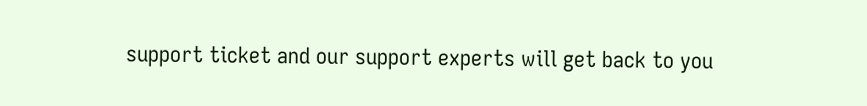support ticket and our support experts will get back to you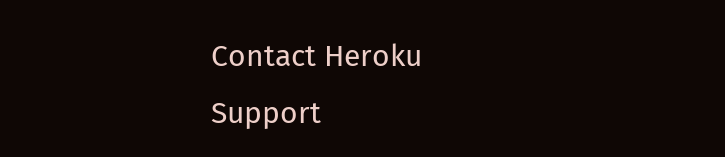Contact Heroku Support